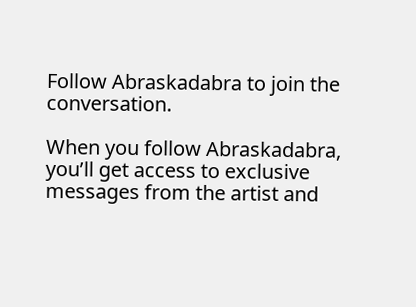Follow Abraskadabra to join the conversation.

When you follow Abraskadabra, you’ll get access to exclusive messages from the artist and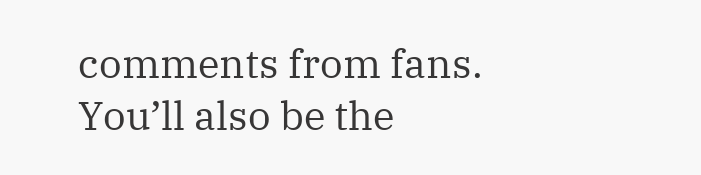comments from fans. You’ll also be the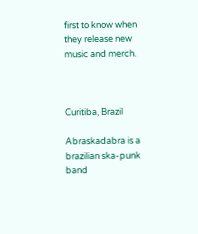first to know when they release new music and merch.



Curitiba, Brazil

Abraskadabra is a brazilian ska-punk band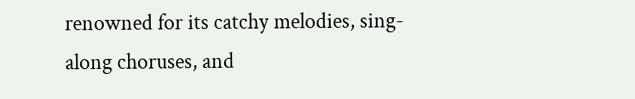renowned for its catchy melodies, sing-along choruses, and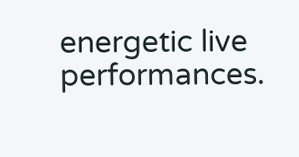energetic live performances.